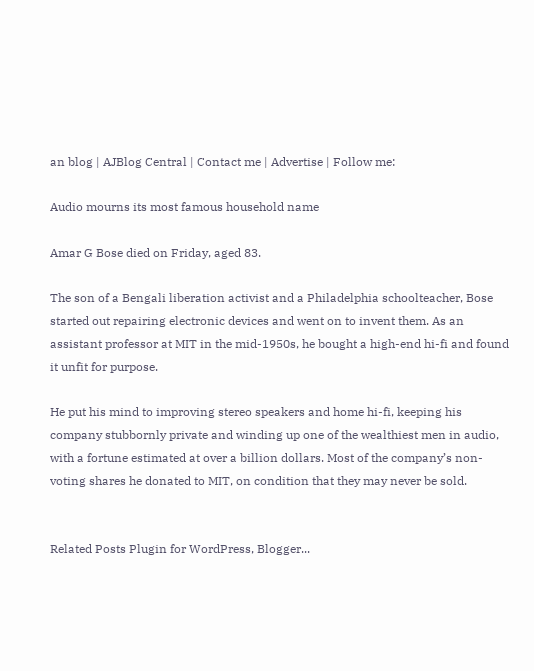an blog | AJBlog Central | Contact me | Advertise | Follow me:

Audio mourns its most famous household name

Amar G Bose died on Friday, aged 83.

The son of a Bengali liberation activist and a Philadelphia schoolteacher, Bose started out repairing electronic devices and went on to invent them. As an assistant professor at MIT in the mid-1950s, he bought a high-end hi-fi and found it unfit for purpose.

He put his mind to improving stereo speakers and home hi-fi, keeping his company stubbornly private and winding up one of the wealthiest men in audio, with a fortune estimated at over a billion dollars. Most of the company’s non-voting shares he donated to MIT, on condition that they may never be sold.


Related Posts Plugin for WordPress, Blogger...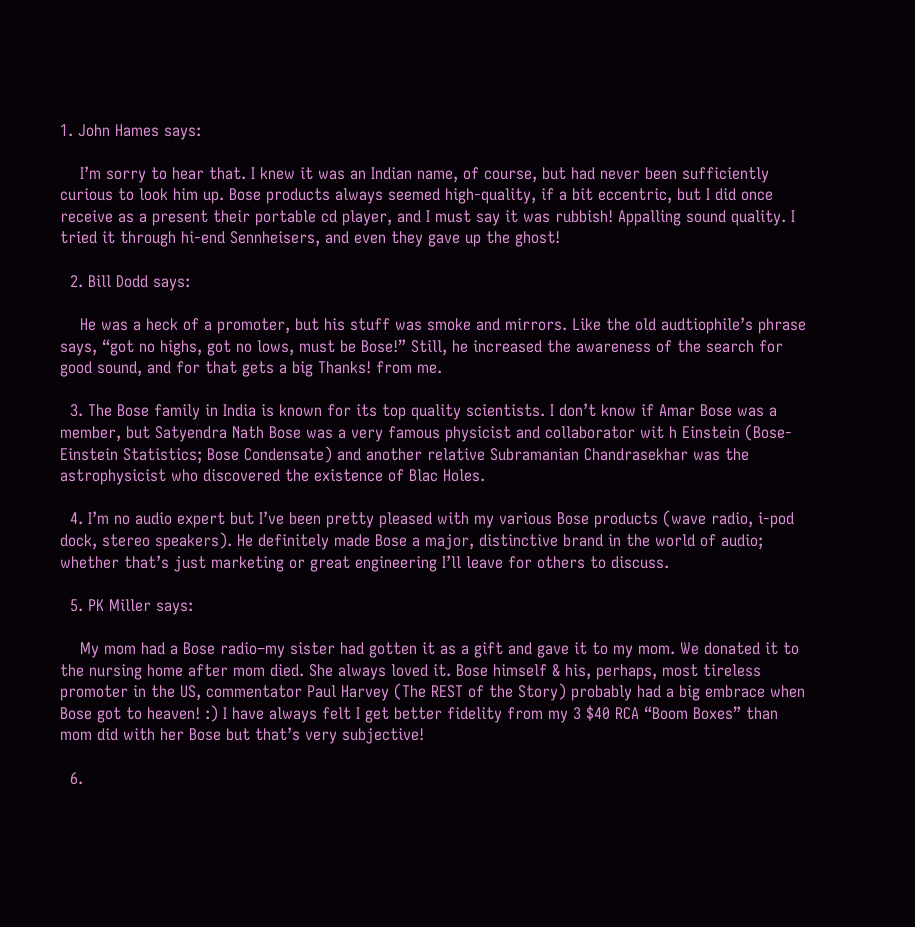1. John Hames says:

    I’m sorry to hear that. I knew it was an Indian name, of course, but had never been sufficiently curious to look him up. Bose products always seemed high-quality, if a bit eccentric, but I did once receive as a present their portable cd player, and I must say it was rubbish! Appalling sound quality. I tried it through hi-end Sennheisers, and even they gave up the ghost!

  2. Bill Dodd says:

    He was a heck of a promoter, but his stuff was smoke and mirrors. Like the old audtiophile’s phrase says, “got no highs, got no lows, must be Bose!” Still, he increased the awareness of the search for good sound, and for that gets a big Thanks! from me.

  3. The Bose family in India is known for its top quality scientists. I don’t know if Amar Bose was a member, but Satyendra Nath Bose was a very famous physicist and collaborator wit h Einstein (Bose-Einstein Statistics; Bose Condensate) and another relative Subramanian Chandrasekhar was the astrophysicist who discovered the existence of Blac Holes.

  4. I’m no audio expert but I’ve been pretty pleased with my various Bose products (wave radio, i-pod dock, stereo speakers). He definitely made Bose a major, distinctive brand in the world of audio; whether that’s just marketing or great engineering I’ll leave for others to discuss.

  5. PK Miller says:

    My mom had a Bose radio–my sister had gotten it as a gift and gave it to my mom. We donated it to the nursing home after mom died. She always loved it. Bose himself & his, perhaps, most tireless promoter in the US, commentator Paul Harvey (The REST of the Story) probably had a big embrace when Bose got to heaven! :) I have always felt I get better fidelity from my 3 $40 RCA “Boom Boxes” than mom did with her Bose but that’s very subjective!

  6.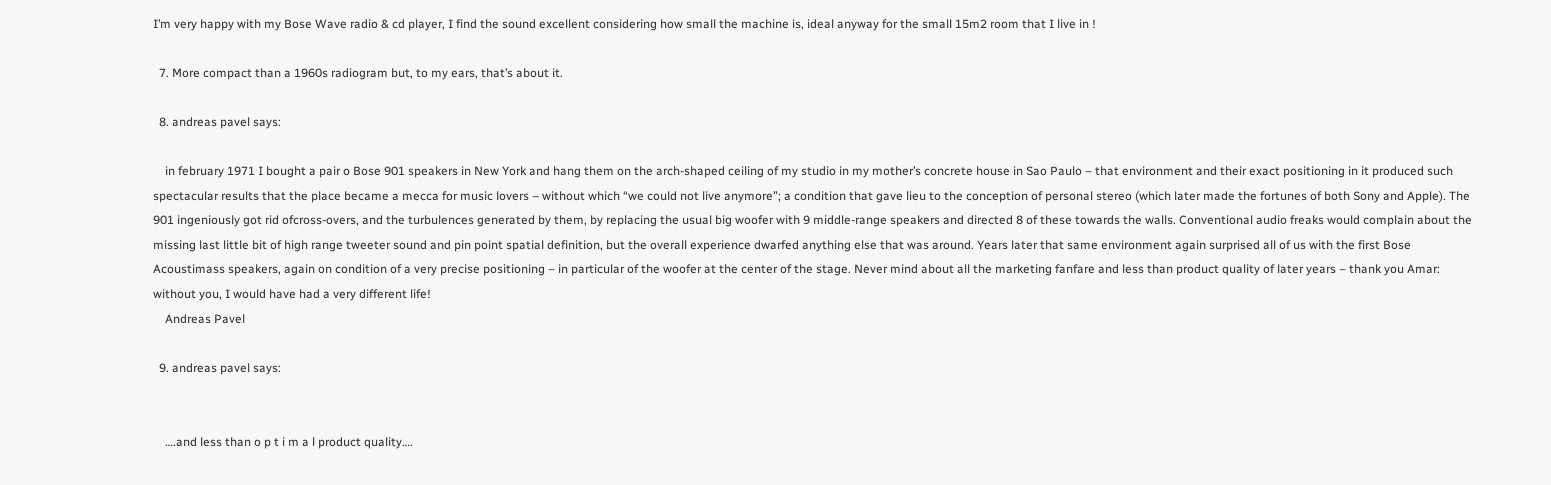I’m very happy with my Bose Wave radio & cd player, I find the sound excellent considering how small the machine is, ideal anyway for the small 15m2 room that I live in !

  7. More compact than a 1960s radiogram but, to my ears, that’s about it.

  8. andreas pavel says:

    in february 1971 I bought a pair o Bose 901 speakers in New York and hang them on the arch-shaped ceiling of my studio in my mother’s concrete house in Sao Paulo – that environment and their exact positioning in it produced such spectacular results that the place became a mecca for music lovers – without which “we could not live anymore”; a condition that gave lieu to the conception of personal stereo (which later made the fortunes of both Sony and Apple). The 901 ingeniously got rid ofcross-overs, and the turbulences generated by them, by replacing the usual big woofer with 9 middle-range speakers and directed 8 of these towards the walls. Conventional audio freaks would complain about the missing last little bit of high range tweeter sound and pin point spatial definition, but the overall experience dwarfed anything else that was around. Years later that same environment again surprised all of us with the first Bose Acoustimass speakers, again on condition of a very precise positioning – in particular of the woofer at the center of the stage. Never mind about all the marketing fanfare and less than product quality of later years – thank you Amar: without you, I would have had a very different life!
    Andreas Pavel

  9. andreas pavel says:


    ….and less than o p t i m a l product quality….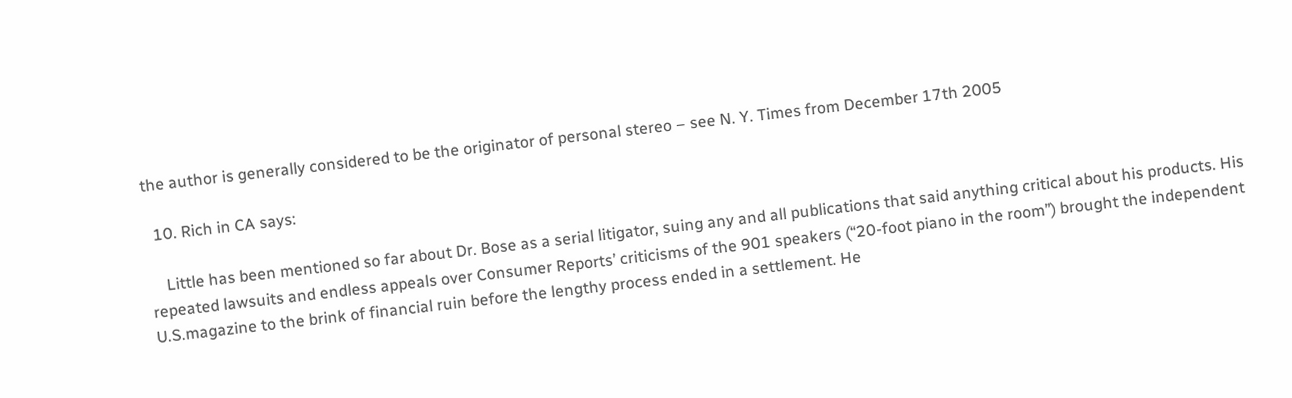the author is generally considered to be the originator of personal stereo – see N. Y. Times from December 17th 2005

  10. Rich in CA says:

    Little has been mentioned so far about Dr. Bose as a serial litigator, suing any and all publications that said anything critical about his products. His repeated lawsuits and endless appeals over Consumer Reports’ criticisms of the 901 speakers (“20-foot piano in the room”) brought the independent U.S.magazine to the brink of financial ruin before the lengthy process ended in a settlement. He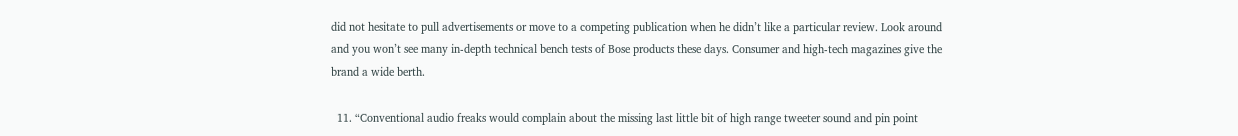did not hesitate to pull advertisements or move to a competing publication when he didn’t like a particular review. Look around and you won’t see many in-depth technical bench tests of Bose products these days. Consumer and high-tech magazines give the brand a wide berth.

  11. “Conventional audio freaks would complain about the missing last little bit of high range tweeter sound and pin point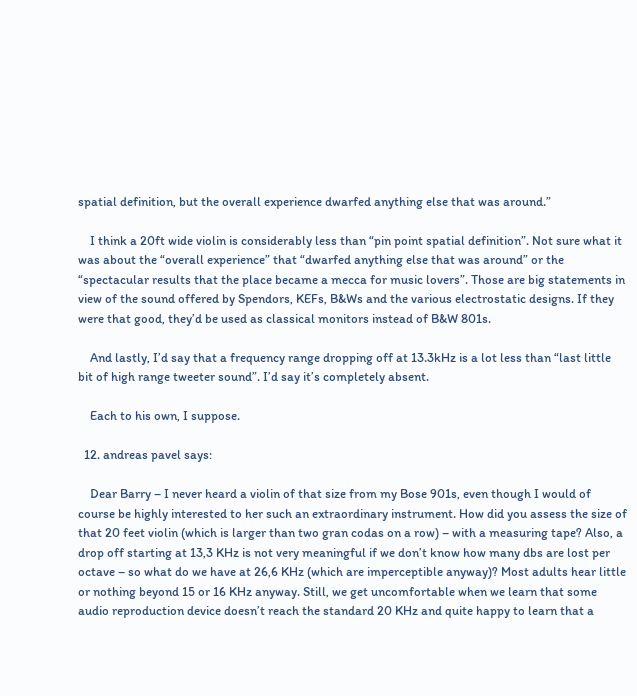spatial definition, but the overall experience dwarfed anything else that was around.”

    I think a 20ft wide violin is considerably less than “pin point spatial definition”. Not sure what it was about the “overall experience” that “dwarfed anything else that was around” or the “spectacular results that the place became a mecca for music lovers”. Those are big statements in view of the sound offered by Spendors, KEFs, B&Ws and the various electrostatic designs. If they were that good, they’d be used as classical monitors instead of B&W 801s.

    And lastly, I’d say that a frequency range dropping off at 13.3kHz is a lot less than “last little bit of high range tweeter sound”. I’d say it’s completely absent.

    Each to his own, I suppose.

  12. andreas pavel says:

    Dear Barry – I never heard a violin of that size from my Bose 901s, even though I would of course be highly interested to her such an extraordinary instrument. How did you assess the size of that 20 feet violin (which is larger than two gran codas on a row) – with a measuring tape? Also, a drop off starting at 13,3 KHz is not very meaningful if we don’t know how many dbs are lost per octave – so what do we have at 26,6 KHz (which are imperceptible anyway)? Most adults hear little or nothing beyond 15 or 16 KHz anyway. Still, we get uncomfortable when we learn that some audio reproduction device doesn’t reach the standard 20 KHz and quite happy to learn that a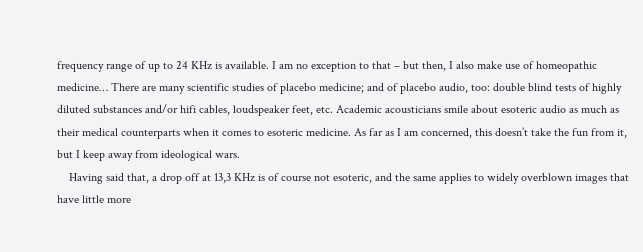frequency range of up to 24 KHz is available. I am no exception to that – but then, I also make use of homeopathic medicine… There are many scientific studies of placebo medicine; and of placebo audio, too: double blind tests of highly diluted substances and/or hifi cables, loudspeaker feet, etc. Academic acousticians smile about esoteric audio as much as their medical counterparts when it comes to esoteric medicine. As far as I am concerned, this doesn’t take the fun from it, but I keep away from ideological wars.
    Having said that, a drop off at 13,3 KHz is of course not esoteric, and the same applies to widely overblown images that have little more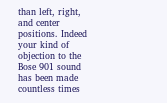than left, right, and center positions. Indeed your kind of objection to the Bose 901 sound has been made countless times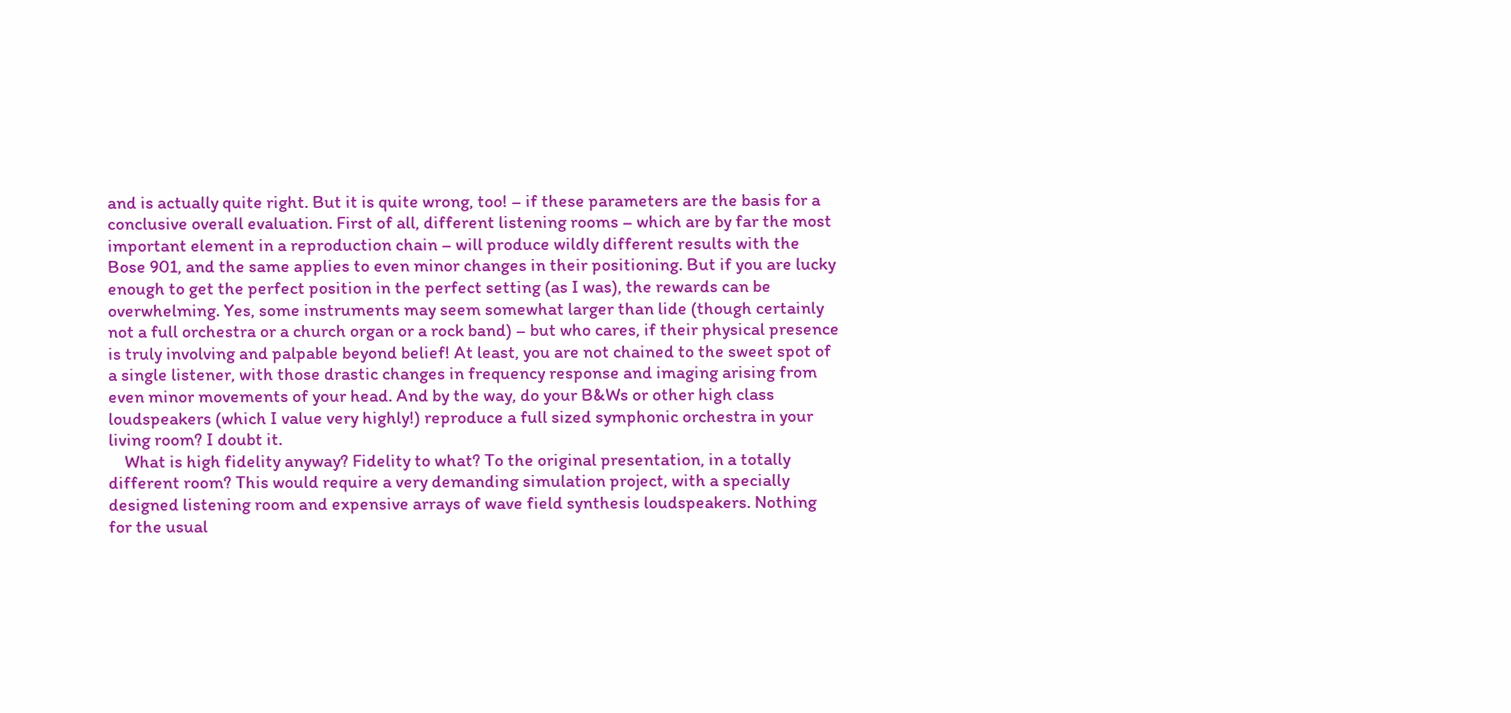and is actually quite right. But it is quite wrong, too! – if these parameters are the basis for a conclusive overall evaluation. First of all, different listening rooms – which are by far the most important element in a reproduction chain – will produce wildly different results with the Bose 901, and the same applies to even minor changes in their positioning. But if you are lucky enough to get the perfect position in the perfect setting (as I was), the rewards can be overwhelming. Yes, some instruments may seem somewhat larger than lide (though certainly not a full orchestra or a church organ or a rock band) – but who cares, if their physical presence is truly involving and palpable beyond belief! At least, you are not chained to the sweet spot of a single listener, with those drastic changes in frequency response and imaging arising from even minor movements of your head. And by the way, do your B&Ws or other high class loudspeakers (which I value very highly!) reproduce a full sized symphonic orchestra in your living room? I doubt it.
    What is high fidelity anyway? Fidelity to what? To the original presentation, in a totally different room? This would require a very demanding simulation project, with a specially designed listening room and expensive arrays of wave field synthesis loudspeakers. Nothing for the usual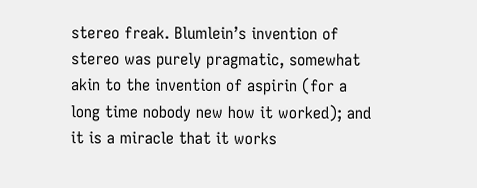stereo freak. Blumlein’s invention of stereo was purely pragmatic, somewhat akin to the invention of aspirin (for a long time nobody new how it worked); and it is a miracle that it works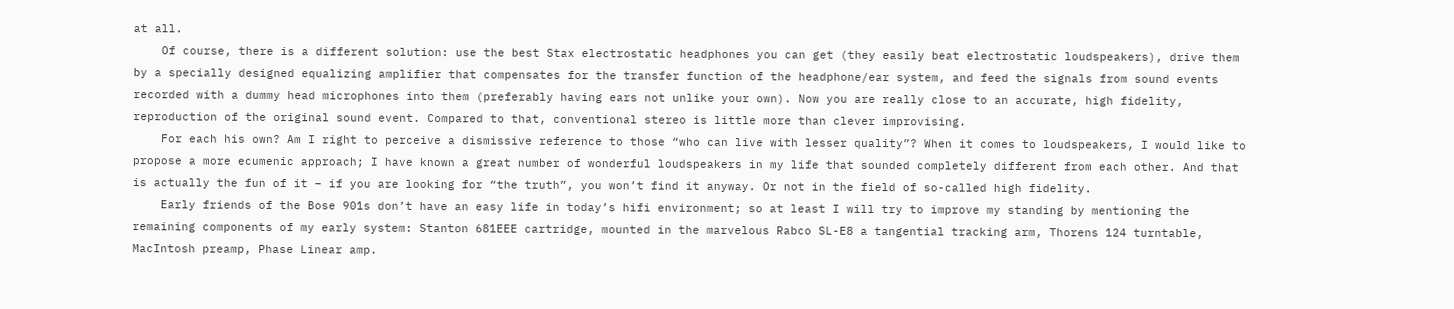at all.
    Of course, there is a different solution: use the best Stax electrostatic headphones you can get (they easily beat electrostatic loudspeakers), drive them by a specially designed equalizing amplifier that compensates for the transfer function of the headphone/ear system, and feed the signals from sound events recorded with a dummy head microphones into them (preferably having ears not unlike your own). Now you are really close to an accurate, high fidelity, reproduction of the original sound event. Compared to that, conventional stereo is little more than clever improvising.
    For each his own? Am I right to perceive a dismissive reference to those “who can live with lesser quality”? When it comes to loudspeakers, I would like to propose a more ecumenic approach; I have known a great number of wonderful loudspeakers in my life that sounded completely different from each other. And that is actually the fun of it – if you are looking for “the truth”, you won’t find it anyway. Or not in the field of so-called high fidelity.
    Early friends of the Bose 901s don’t have an easy life in today’s hifi environment; so at least I will try to improve my standing by mentioning the remaining components of my early system: Stanton 681EEE cartridge, mounted in the marvelous Rabco SL-E8 a tangential tracking arm, Thorens 124 turntable, MacIntosh preamp, Phase Linear amp.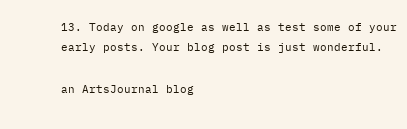13. Today on google as well as test some of your early posts. Your blog post is just wonderful.

an ArtsJournal blog